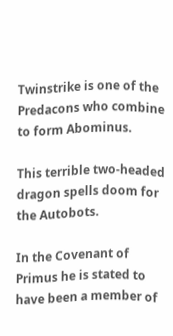Twinstrike is one of the Predacons who combine to form Abominus.

This terrible two-headed dragon spells doom for the Autobots.

In the Covenant of Primus he is stated to have been a member of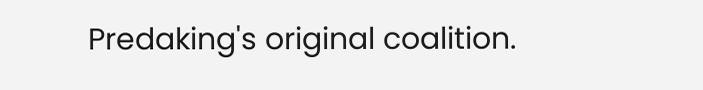Predaking's original coalition.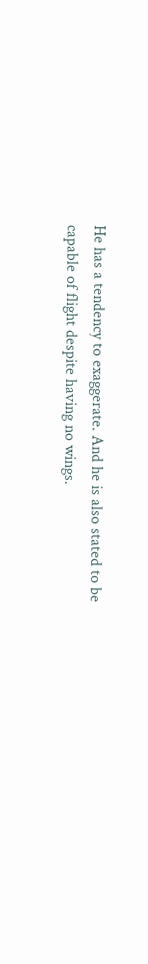He has a tendency to exaggerate. And he is also stated to be capable of flight despite having no wings.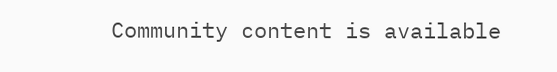Community content is available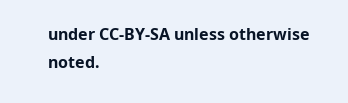under CC-BY-SA unless otherwise noted.